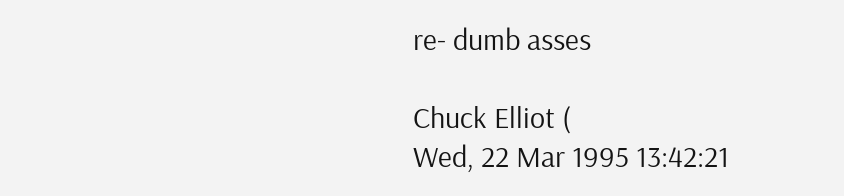re- dumb asses

Chuck Elliot (
Wed, 22 Mar 1995 13:42:21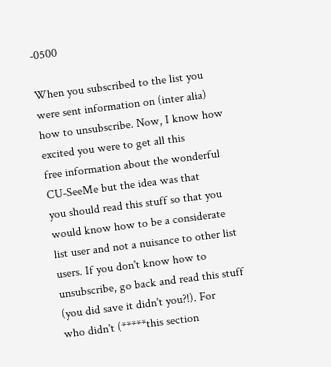-0500

When you subscribed to the list you were sent information on (inter alia)
how to unsubscribe. Now, I know how excited you were to get all this
free information about the wonderful CU-SeeMe but the idea was that
you should read this stuff so that you would know how to be a considerate
list user and not a nuisance to other list users. If you don't know how to
unsubscribe, go back and read this stuff (you did save it didn't you?!). For
who didn't (*****this section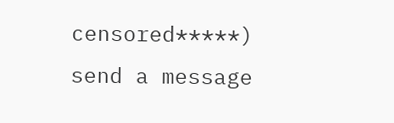censored*****) send a message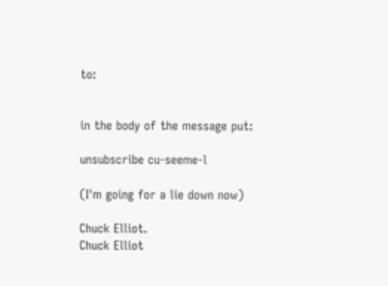to:


in the body of the message put:

unsubscribe cu-seeme-l

(I'm going for a lie down now)

Chuck Elliot.
Chuck Elliot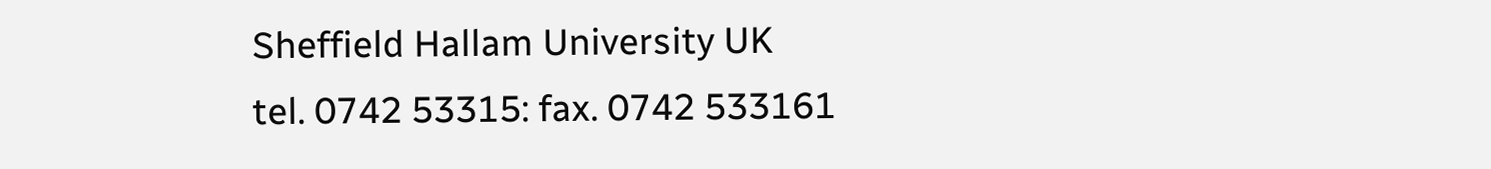Sheffield Hallam University UK
tel. 0742 53315: fax. 0742 533161